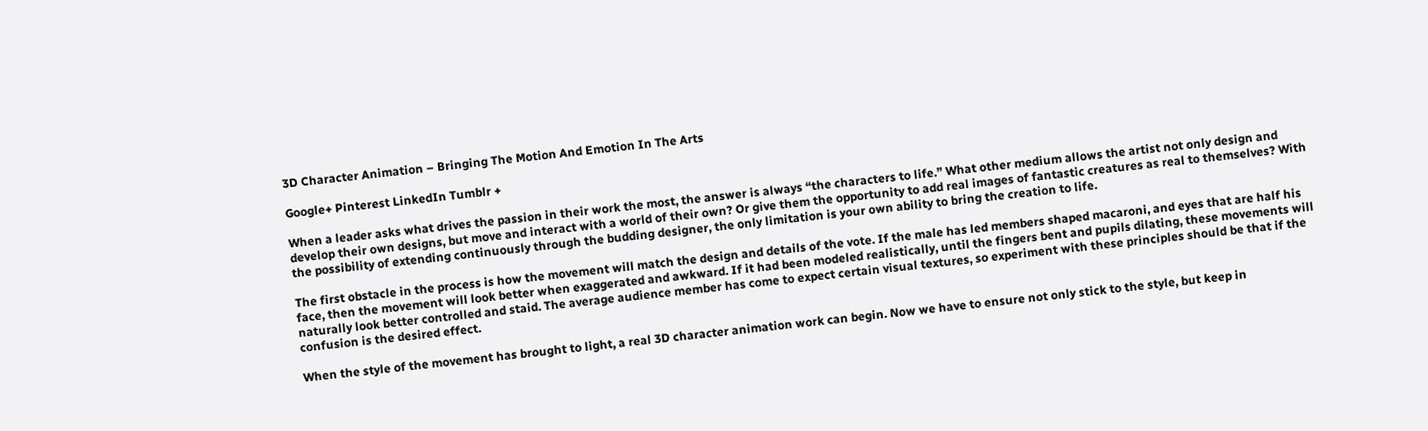3D Character Animation – Bringing The Motion And Emotion In The Arts

Google+ Pinterest LinkedIn Tumblr +

When a leader asks what drives the passion in their work the most, the answer is always “the characters to life.” What other medium allows the artist not only design and develop their own designs, but move and interact with a world of their own? Or give them the opportunity to add real images of fantastic creatures as real to themselves? With the possibility of extending continuously through the budding designer, the only limitation is your own ability to bring the creation to life.

The first obstacle in the process is how the movement will match the design and details of the vote. If the male has led members shaped macaroni, and eyes that are half his face, then the movement will look better when exaggerated and awkward. If it had been modeled realistically, until the fingers bent and pupils dilating, these movements will naturally look better controlled and staid. The average audience member has come to expect certain visual textures, so experiment with these principles should be that if the confusion is the desired effect.

When the style of the movement has brought to light, a real 3D character animation work can begin. Now we have to ensure not only stick to the style, but keep in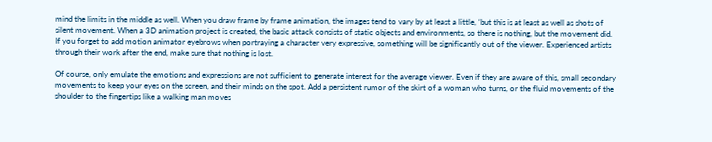mind the limits in the middle as well. When you draw frame by frame animation, the images tend to vary by at least a little, ‘but this is at least as well as shots of silent movement. When a 3D animation project is created, the basic attack consists of static objects and environments, so there is nothing, but the movement did. If you forget to add motion animator eyebrows when portraying a character very expressive, something will be significantly out of the viewer. Experienced artists through their work after the end, make sure that nothing is lost.

Of course, only emulate the emotions and expressions are not sufficient to generate interest for the average viewer. Even if they are aware of this, small secondary movements to keep your eyes on the screen, and their minds on the spot. Add a persistent rumor of the skirt of a woman who turns, or the fluid movements of the shoulder to the fingertips like a walking man moves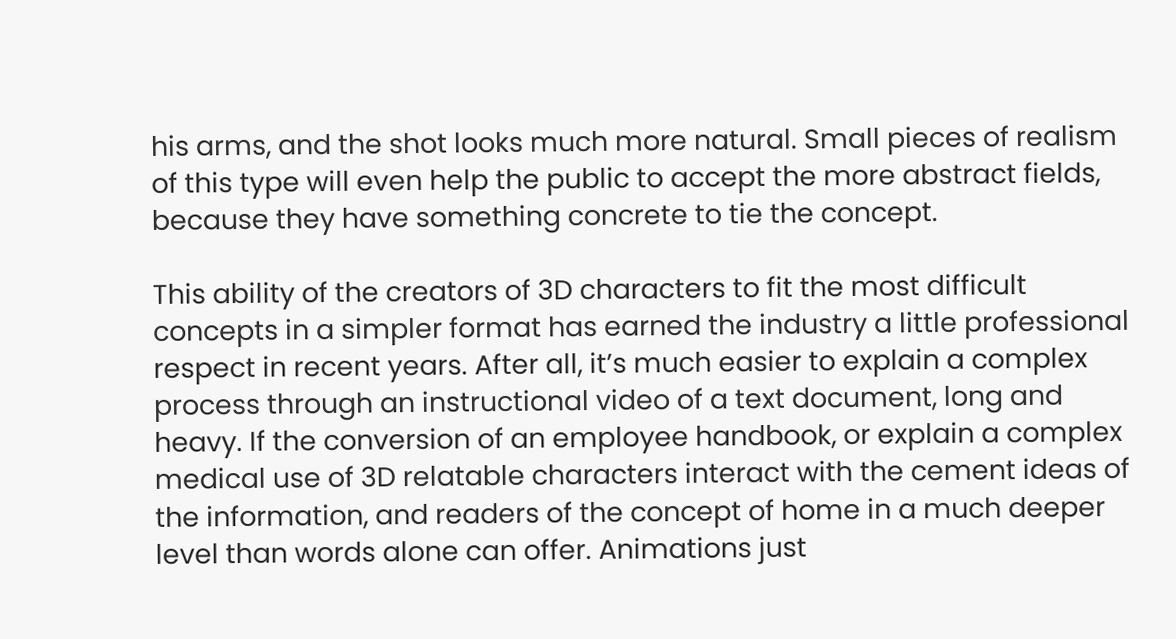his arms, and the shot looks much more natural. Small pieces of realism of this type will even help the public to accept the more abstract fields, because they have something concrete to tie the concept.

This ability of the creators of 3D characters to fit the most difficult concepts in a simpler format has earned the industry a little professional respect in recent years. After all, it’s much easier to explain a complex process through an instructional video of a text document, long and heavy. If the conversion of an employee handbook, or explain a complex medical use of 3D relatable characters interact with the cement ideas of the information, and readers of the concept of home in a much deeper level than words alone can offer. Animations just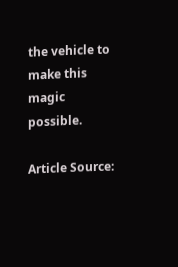the vehicle to make this magic possible.

Article Source: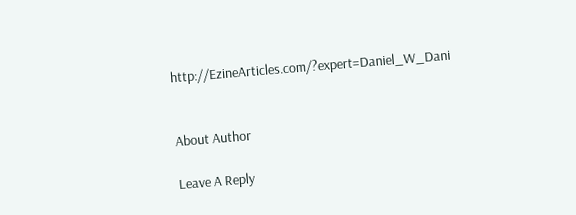http://EzineArticles.com/?expert=Daniel_W_Dani


About Author

Leave A Reply